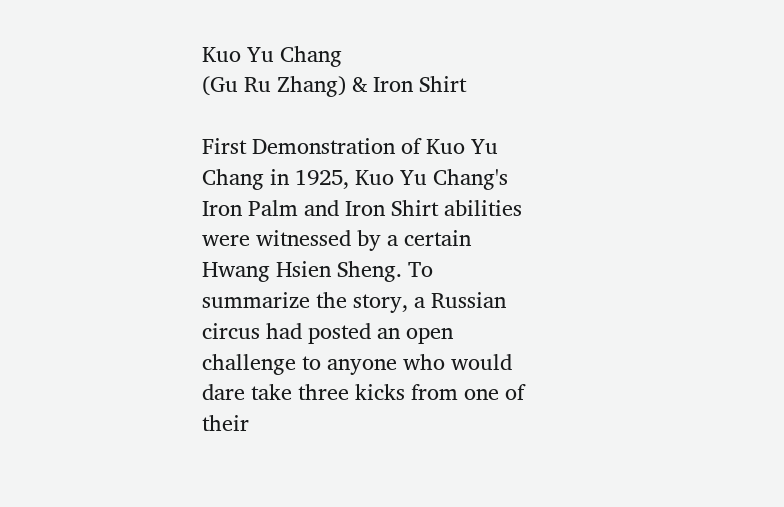Kuo Yu Chang
(Gu Ru Zhang) & Iron Shirt

First Demonstration of Kuo Yu Chang in 1925, Kuo Yu Chang's Iron Palm and Iron Shirt abilities were witnessed by a certain Hwang Hsien Sheng. To summarize the story, a Russian circus had posted an open challenge to anyone who would dare take three kicks from one of their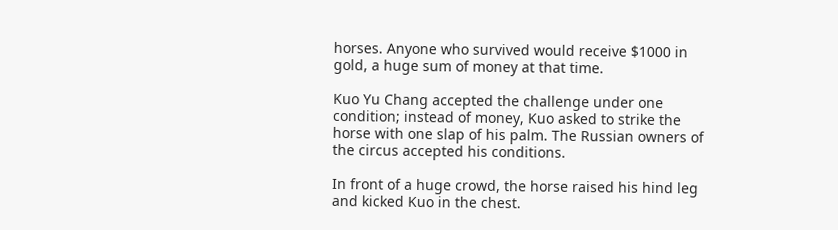horses. Anyone who survived would receive $1000 in gold, a huge sum of money at that time.

Kuo Yu Chang accepted the challenge under one condition; instead of money, Kuo asked to strike the horse with one slap of his palm. The Russian owners of the circus accepted his conditions.

In front of a huge crowd, the horse raised his hind leg and kicked Kuo in the chest.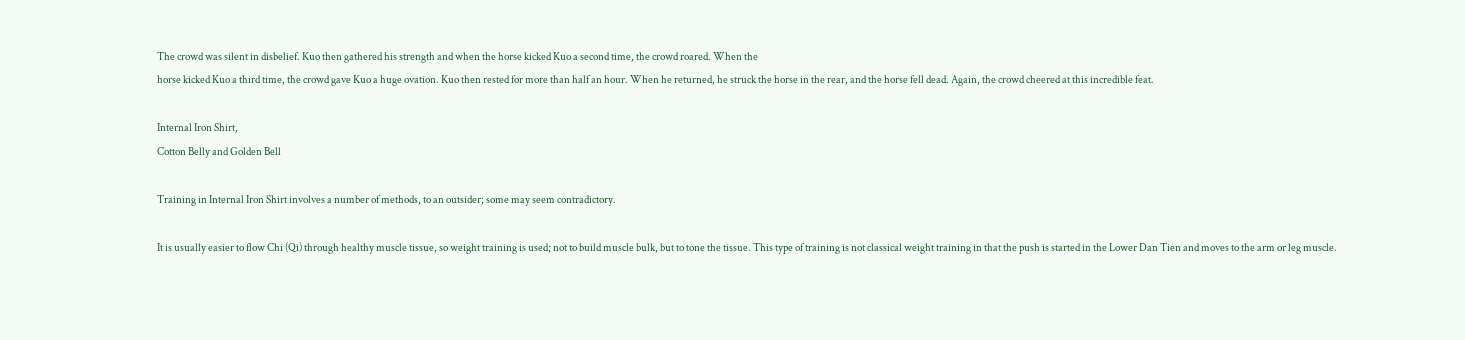The crowd was silent in disbelief. Kuo then gathered his strength and when the horse kicked Kuo a second time, the crowd roared. When the
horse kicked Kuo a third time, the crowd gave Kuo a huge ovation. Kuo then rested for more than half an hour. When he returned, he struck the horse in the rear, and the horse fell dead. Again, the crowd cheered at this incredible feat.

Internal Iron Shirt,
Cotton Belly and Golden Bell

Training in Internal Iron Shirt involves a number of methods, to an outsider; some may seem contradictory.

It is usually easier to flow Chi (Qi) through healthy muscle tissue, so weight training is used; not to build muscle bulk, but to tone the tissue. This type of training is not classical weight training in that the push is started in the Lower Dan Tien and moves to the arm or leg muscle.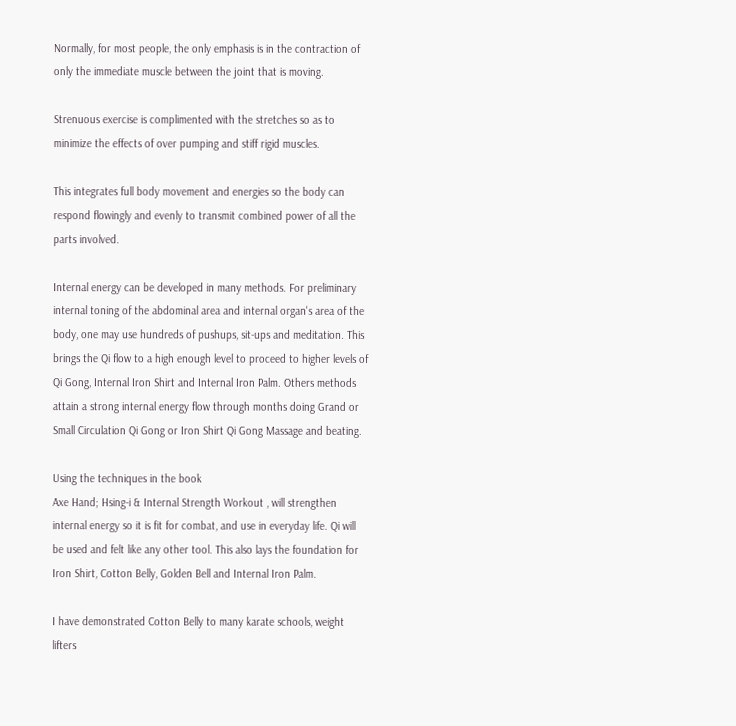Normally, for most people, the only emphasis is in the contraction of only the immediate muscle between the joint that is moving.

Strenuous exercise is complimented with the stretches so as to minimize the effects of over pumping and stiff rigid muscles.

This integrates full body movement and energies so the body can respond flowingly and evenly to transmit combined power of all the parts involved.

Internal energy can be developed in many methods. For preliminary internal toning of the abdominal area and internal organ's area of the body, one may use hundreds of pushups, sit-ups and meditation. This brings the Qi flow to a high enough level to proceed to higher levels of Qi Gong, Internal Iron Shirt and Internal Iron Palm. Others methods attain a strong internal energy flow through months doing Grand or Small Circulation Qi Gong or Iron Shirt Qi Gong Massage and beating.

Using the techniques in the book
Axe Hand; Hsing-i & Internal Strength Workout , will strengthen internal energy so it is fit for combat, and use in everyday life. Qi will be used and felt like any other tool. This also lays the foundation for Iron Shirt, Cotton Belly, Golden Bell and Internal Iron Palm.

I have demonstrated Cotton Belly to many karate schools, weight lifters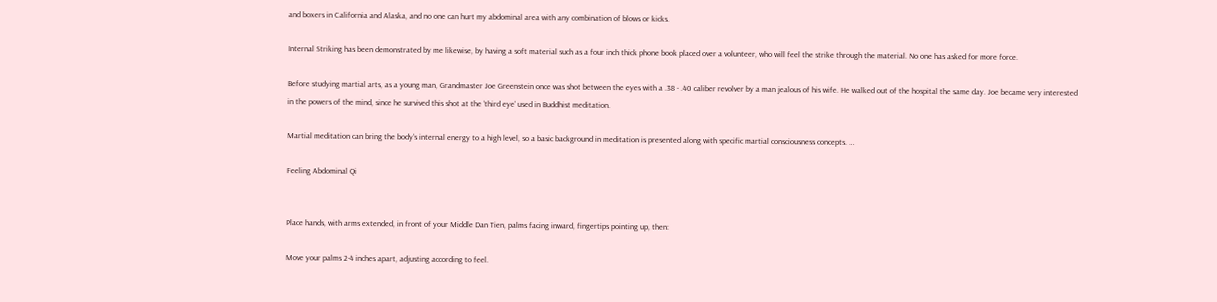and boxers in California and Alaska, and no one can hurt my abdominal area with any combination of blows or kicks.

Internal Striking has been demonstrated by me likewise, by having a soft material such as a four inch thick phone book placed over a volunteer, who will feel the strike through the material. No one has asked for more force.

Before studying martial arts, as a young man, Grandmaster Joe Greenstein once was shot between the eyes with a .38 - .40 caliber revolver by a man jealous of his wife. He walked out of the hospital the same day. Joe became very interested in the powers of the mind, since he survived this shot at the ‘third eye’ used in Buddhist meditation.

Martial meditation can bring the body’s internal energy to a high level, so a basic background in meditation is presented along with specific martial consciousness concepts. …

Feeling Abdominal Qi


Place hands, with arms extended, in front of your Middle Dan Tien, palms facing inward, fingertips pointing up, then:

Move your palms 2-4 inches apart, adjusting according to feel.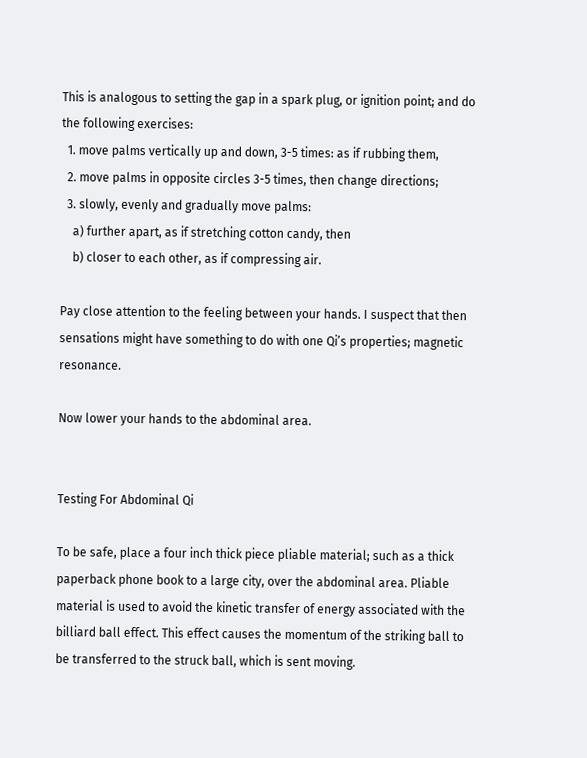This is analogous to setting the gap in a spark plug, or ignition point; and do the following exercises:
  1. move palms vertically up and down, 3-5 times: as if rubbing them,
  2. move palms in opposite circles 3-5 times, then change directions;
  3. slowly, evenly and gradually move palms:
    a) further apart, as if stretching cotton candy, then
    b) closer to each other, as if compressing air.

Pay close attention to the feeling between your hands. I suspect that then sensations might have something to do with one Qi’s properties; magnetic resonance.

Now lower your hands to the abdominal area.


Testing For Abdominal Qi

To be safe, place a four inch thick piece pliable material; such as a thick paperback phone book to a large city, over the abdominal area. Pliable material is used to avoid the kinetic transfer of energy associated with the billiard ball effect. This effect causes the momentum of the striking ball to be transferred to the struck ball, which is sent moving.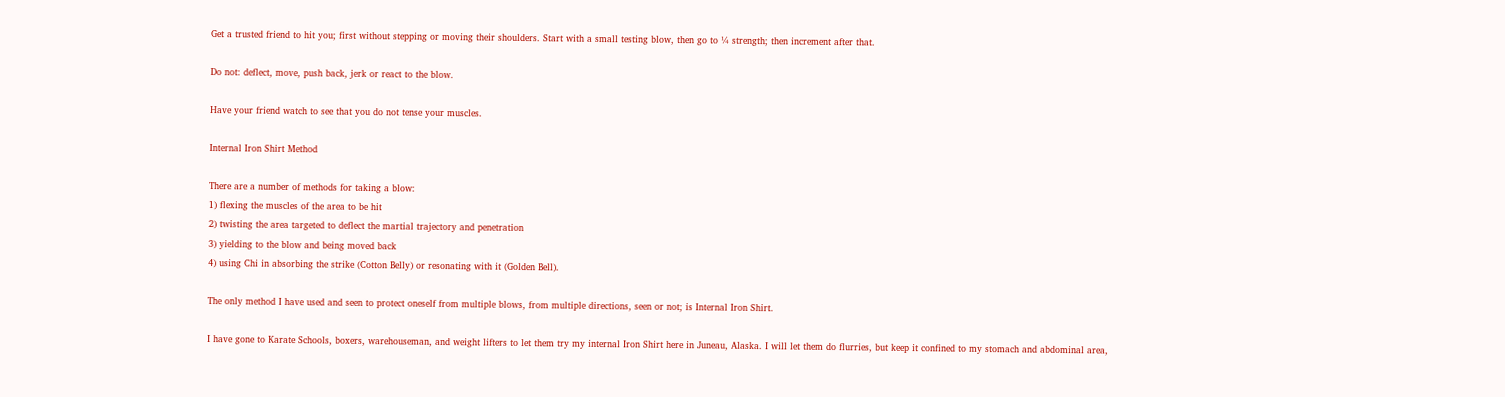Get a trusted friend to hit you; first without stepping or moving their shoulders. Start with a small testing blow, then go to ¼ strength; then increment after that.

Do not: deflect, move, push back, jerk or react to the blow.

Have your friend watch to see that you do not tense your muscles.

Internal Iron Shirt Method

There are a number of methods for taking a blow:
1) flexing the muscles of the area to be hit
2) twisting the area targeted to deflect the martial trajectory and penetration
3) yielding to the blow and being moved back
4) using Chi in absorbing the strike (Cotton Belly) or resonating with it (Golden Bell).

The only method I have used and seen to protect oneself from multiple blows, from multiple directions, seen or not; is Internal Iron Shirt.

I have gone to Karate Schools, boxers, warehouseman, and weight lifters to let them try my internal Iron Shirt here in Juneau, Alaska. I will let them do flurries, but keep it confined to my stomach and abdominal area,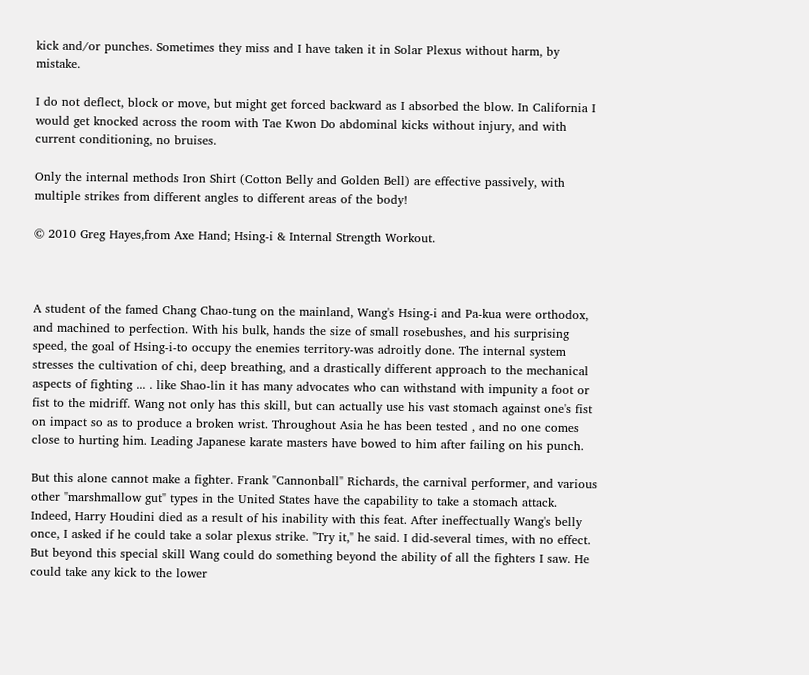kick and/or punches. Sometimes they miss and I have taken it in Solar Plexus without harm, by mistake.

I do not deflect, block or move, but might get forced backward as I absorbed the blow. In California I would get knocked across the room with Tae Kwon Do abdominal kicks without injury, and with current conditioning, no bruises.

Only the internal methods Iron Shirt (Cotton Belly and Golden Bell) are effective passively, with multiple strikes from different angles to different areas of the body!

© 2010 Greg Hayes,from Axe Hand; Hsing-i & Internal Strength Workout.



A student of the famed Chang Chao-tung on the mainland, Wang's Hsing-i and Pa-kua were orthodox, and machined to perfection. With his bulk, hands the size of small rosebushes, and his surprising speed, the goal of Hsing-i-to occupy the enemies territory-was adroitly done. The internal system stresses the cultivation of chi, deep breathing, and a drastically different approach to the mechanical aspects of fighting ... . like Shao-lin it has many advocates who can withstand with impunity a foot or fist to the midriff. Wang not only has this skill, but can actually use his vast stomach against one's fist on impact so as to produce a broken wrist. Throughout Asia he has been tested , and no one comes close to hurting him. Leading Japanese karate masters have bowed to him after failing on his punch.

But this alone cannot make a fighter. Frank "Cannonball" Richards, the carnival performer, and various other "marshmallow gut" types in the United States have the capability to take a stomach attack. Indeed, Harry Houdini died as a result of his inability with this feat. After ineffectually Wang's belly once, I asked if he could take a solar plexus strike. "Try it," he said. I did-several times, with no effect. But beyond this special skill Wang could do something beyond the ability of all the fighters I saw. He could take any kick to the lower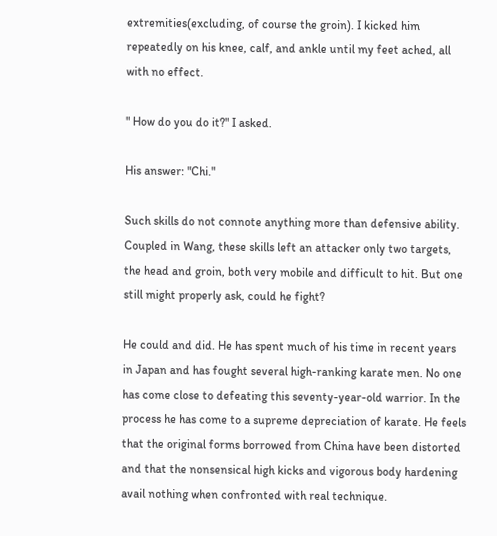extremities(excluding, of course the groin). I kicked him repeatedly on his knee, calf, and ankle until my feet ached, all with no effect.

" How do you do it?" I asked.

His answer: "Chi."

Such skills do not connote anything more than defensive ability. Coupled in Wang, these skills left an attacker only two targets, the head and groin, both very mobile and difficult to hit. But one still might properly ask, could he fight?

He could and did. He has spent much of his time in recent years in Japan and has fought several high-ranking karate men. No one has come close to defeating this seventy-year-old warrior. In the process he has come to a supreme depreciation of karate. He feels that the original forms borrowed from China have been distorted and that the nonsensical high kicks and vigorous body hardening avail nothing when confronted with real technique.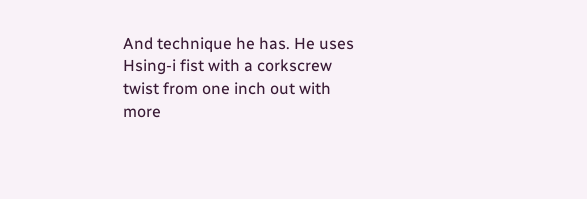And technique he has. He uses Hsing-i fist with a corkscrew twist from one inch out with more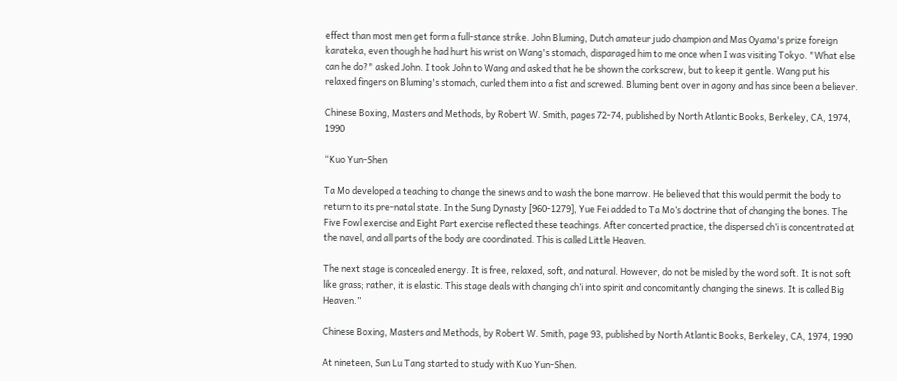effect than most men get form a full-stance strike. John Bluming, Dutch amateur judo champion and Mas Oyama's prize foreign karateka, even though he had hurt his wrist on Wang's stomach, disparaged him to me once when I was visiting Tokyo. "What else can he do?" asked John. I took John to Wang and asked that he be shown the corkscrew, but to keep it gentle. Wang put his relaxed fingers on Bluming's stomach, curled them into a fist and screwed. Bluming bent over in agony and has since been a believer.

Chinese Boxing, Masters and Methods, by Robert W. Smith, pages 72-74, published by North Atlantic Books, Berkeley, CA, 1974, 1990

“Kuo Yun-Shen

Ta Mo developed a teaching to change the sinews and to wash the bone marrow. He believed that this would permit the body to return to its pre-natal state. In the Sung Dynasty [960-1279], Yue Fei added to Ta Mo’s doctrine that of changing the bones. The Five Fowl exercise and Eight Part exercise reflected these teachings. After concerted practice, the dispersed ch’i is concentrated at the navel, and all parts of the body are coordinated. This is called Little Heaven.

The next stage is concealed energy. It is free, relaxed, soft, and natural. However, do not be misled by the word soft. It is not soft like grass; rather, it is elastic. This stage deals with changing ch’i into spirit and concomitantly changing the sinews. It is called Big Heaven.”

Chinese Boxing, Masters and Methods, by Robert W. Smith, page 93, published by North Atlantic Books, Berkeley, CA, 1974, 1990

At nineteen, Sun Lu Tang started to study with Kuo Yun-Shen.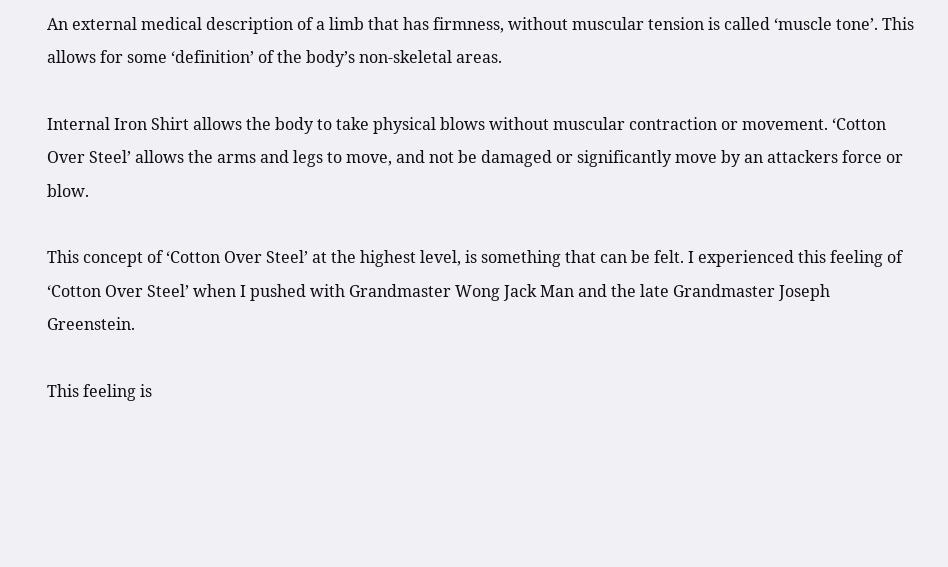An external medical description of a limb that has firmness, without muscular tension is called ‘muscle tone’. This allows for some ‘definition’ of the body’s non-skeletal areas.

Internal Iron Shirt allows the body to take physical blows without muscular contraction or movement. ‘Cotton Over Steel’ allows the arms and legs to move, and not be damaged or significantly move by an attackers force or blow.

This concept of ‘Cotton Over Steel’ at the highest level, is something that can be felt. I experienced this feeling of ‘Cotton Over Steel’ when I pushed with Grandmaster Wong Jack Man and the late Grandmaster Joseph Greenstein.

This feeling is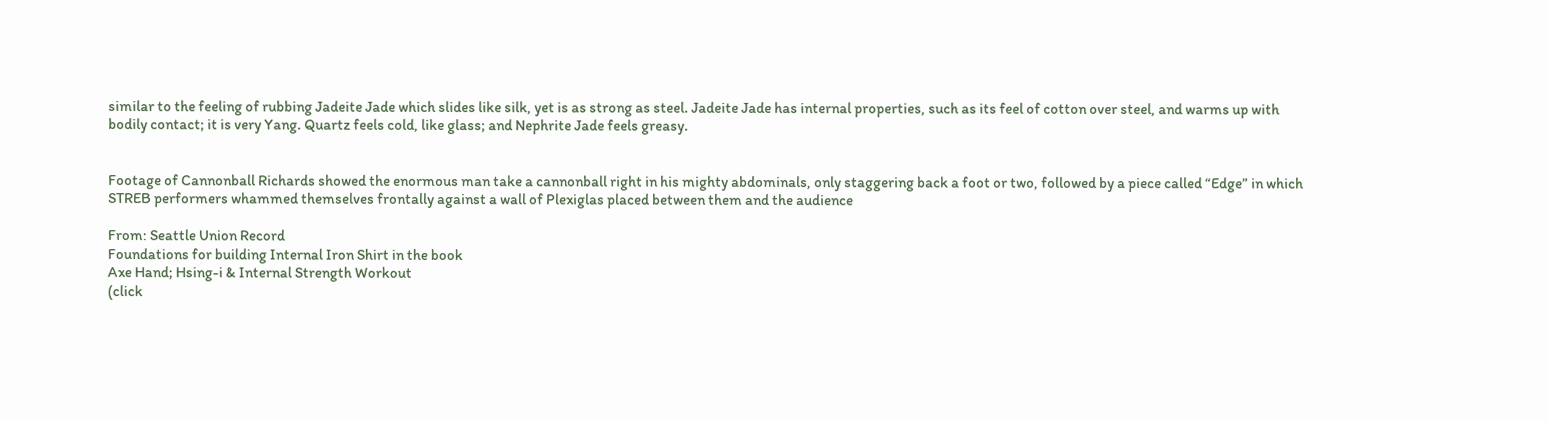similar to the feeling of rubbing Jadeite Jade which slides like silk, yet is as strong as steel. Jadeite Jade has internal properties, such as its feel of cotton over steel, and warms up with bodily contact; it is very Yang. Quartz feels cold, like glass; and Nephrite Jade feels greasy.


Footage of Cannonball Richards showed the enormous man take a cannonball right in his mighty abdominals, only staggering back a foot or two, followed by a piece called “Edge” in which STREB performers whammed themselves frontally against a wall of Plexiglas placed between them and the audience

From: Seattle Union Record
Foundations for building Internal Iron Shirt in the book
Axe Hand; Hsing-i & Internal Strength Workout
(click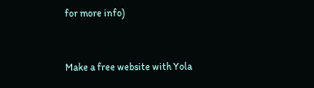for more info)


Make a free website with Yola